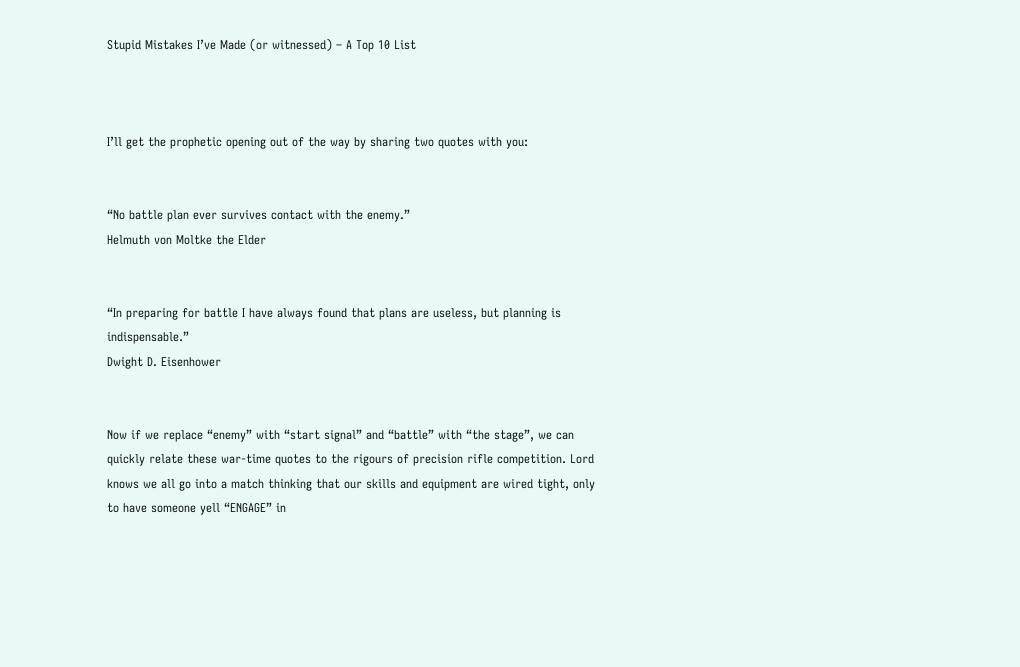Stupid Mistakes I’ve Made (or witnessed) – A Top 10 List



I’ll get the prophetic opening out of the way by sharing two quotes with you:


“No battle plan ever survives contact with the enemy.”
Helmuth von Moltke the Elder


“In preparing for battle I have always found that plans are useless, but planning is indispensable.”
Dwight D. Eisenhower


Now if we replace “enemy” with “start signal” and “battle” with “the stage”, we can quickly relate these war-time quotes to the rigours of precision rifle competition. Lord knows we all go into a match thinking that our skills and equipment are wired tight, only to have someone yell “ENGAGE” in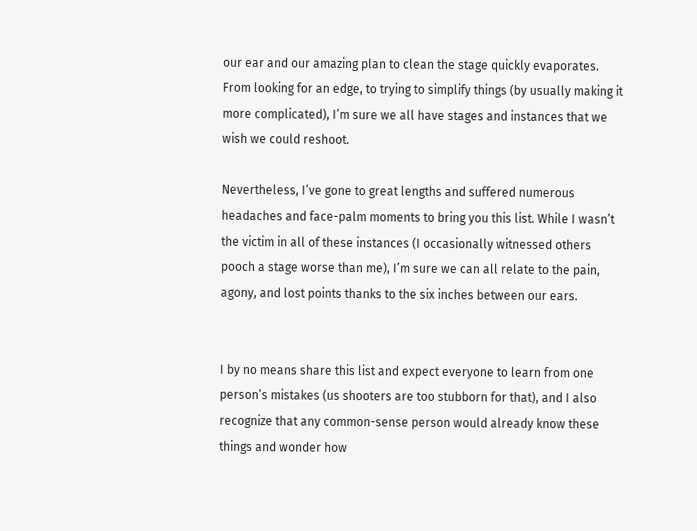our ear and our amazing plan to clean the stage quickly evaporates. From looking for an edge, to trying to simplify things (by usually making it more complicated), I’m sure we all have stages and instances that we wish we could reshoot.

Nevertheless, I’ve gone to great lengths and suffered numerous headaches and face-palm moments to bring you this list. While I wasn’t the victim in all of these instances (I occasionally witnessed others pooch a stage worse than me), I’m sure we can all relate to the pain, agony, and lost points thanks to the six inches between our ears.


I by no means share this list and expect everyone to learn from one person’s mistakes (us shooters are too stubborn for that), and I also recognize that any common-sense person would already know these things and wonder how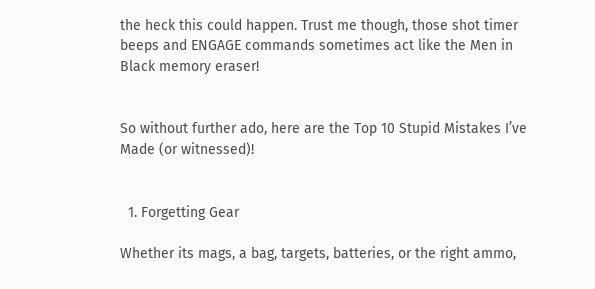the heck this could happen. Trust me though, those shot timer beeps and ENGAGE commands sometimes act like the Men in Black memory eraser!


So without further ado, here are the Top 10 Stupid Mistakes I’ve Made (or witnessed)!


  1. Forgetting Gear

Whether its mags, a bag, targets, batteries, or the right ammo,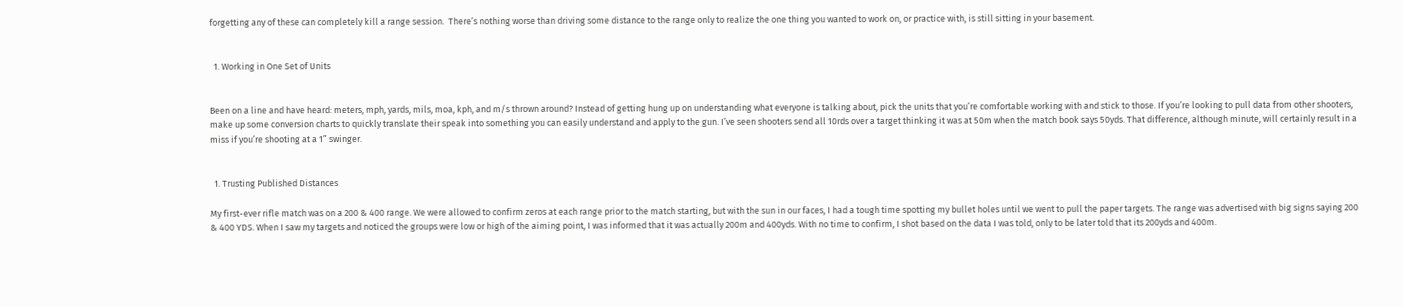forgetting any of these can completely kill a range session.  There’s nothing worse than driving some distance to the range only to realize the one thing you wanted to work on, or practice with, is still sitting in your basement.


  1. Working in One Set of Units


Been on a line and have heard: meters, mph, yards, mils, moa, kph, and m/s thrown around? Instead of getting hung up on understanding what everyone is talking about, pick the units that you’re comfortable working with and stick to those. If you’re looking to pull data from other shooters, make up some conversion charts to quickly translate their speak into something you can easily understand and apply to the gun. I’ve seen shooters send all 10rds over a target thinking it was at 50m when the match book says 50yds. That difference, although minute, will certainly result in a miss if you’re shooting at a 1” swinger.


  1. Trusting Published Distances

My first-ever rifle match was on a 200 & 400 range. We were allowed to confirm zeros at each range prior to the match starting, but with the sun in our faces, I had a tough time spotting my bullet holes until we went to pull the paper targets. The range was advertised with big signs saying 200 & 400 YDS. When I saw my targets and noticed the groups were low or high of the aiming point, I was informed that it was actually 200m and 400yds. With no time to confirm, I shot based on the data I was told, only to be later told that its 200yds and 400m.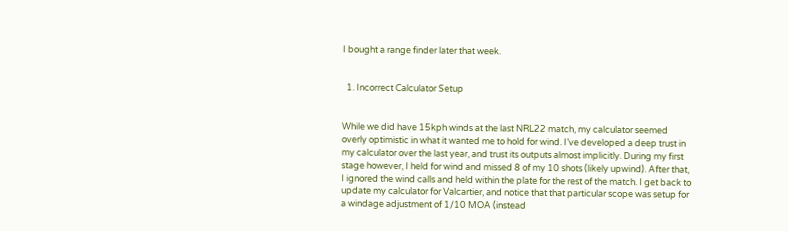I bought a range finder later that week.


  1. Incorrect Calculator Setup


While we did have 15kph winds at the last NRL22 match, my calculator seemed overly optimistic in what it wanted me to hold for wind. I’ve developed a deep trust in my calculator over the last year, and trust its outputs almost implicitly. During my first stage however, I held for wind and missed 8 of my 10 shots (likely upwind). After that, I ignored the wind calls and held within the plate for the rest of the match. I get back to update my calculator for Valcartier, and notice that that particular scope was setup for a windage adjustment of 1/10 MOA (instead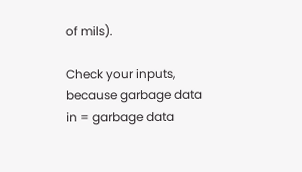of mils).

Check your inputs, because garbage data in = garbage data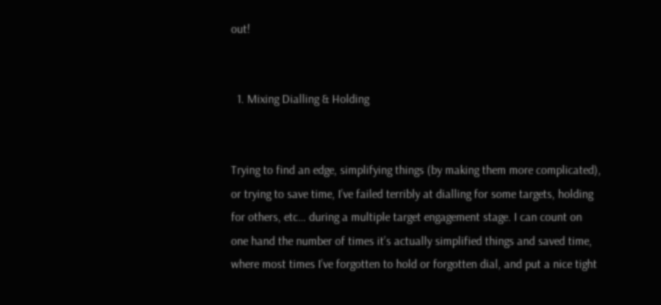out!


  1. Mixing Dialling & Holding


Trying to find an edge, simplifying things (by making them more complicated), or trying to save time, I’ve failed terribly at dialling for some targets, holding for others, etc… during a multiple target engagement stage. I can count on one hand the number of times it’s actually simplified things and saved time, where most times I’ve forgotten to hold or forgotten dial, and put a nice tight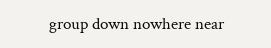group down nowhere near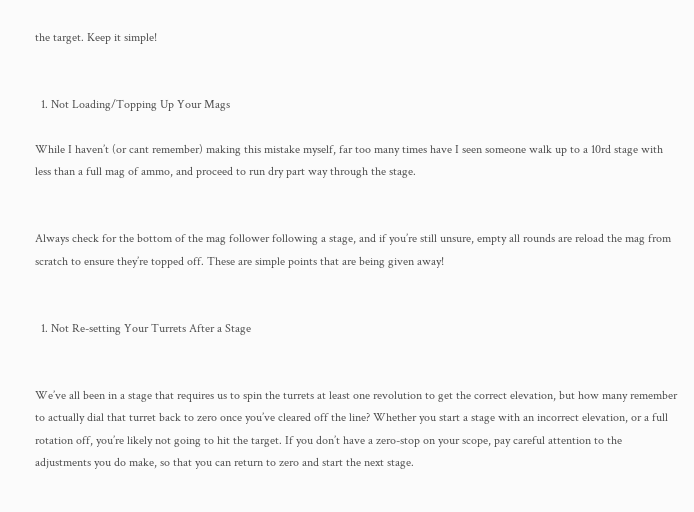the target. Keep it simple!


  1. Not Loading/Topping Up Your Mags

While I haven’t (or cant remember) making this mistake myself, far too many times have I seen someone walk up to a 10rd stage with less than a full mag of ammo, and proceed to run dry part way through the stage.


Always check for the bottom of the mag follower following a stage, and if you’re still unsure, empty all rounds are reload the mag from scratch to ensure they’re topped off. These are simple points that are being given away!


  1. Not Re-setting Your Turrets After a Stage


We’ve all been in a stage that requires us to spin the turrets at least one revolution to get the correct elevation, but how many remember to actually dial that turret back to zero once you’ve cleared off the line? Whether you start a stage with an incorrect elevation, or a full rotation off, you’re likely not going to hit the target. If you don’t have a zero-stop on your scope, pay careful attention to the adjustments you do make, so that you can return to zero and start the next stage.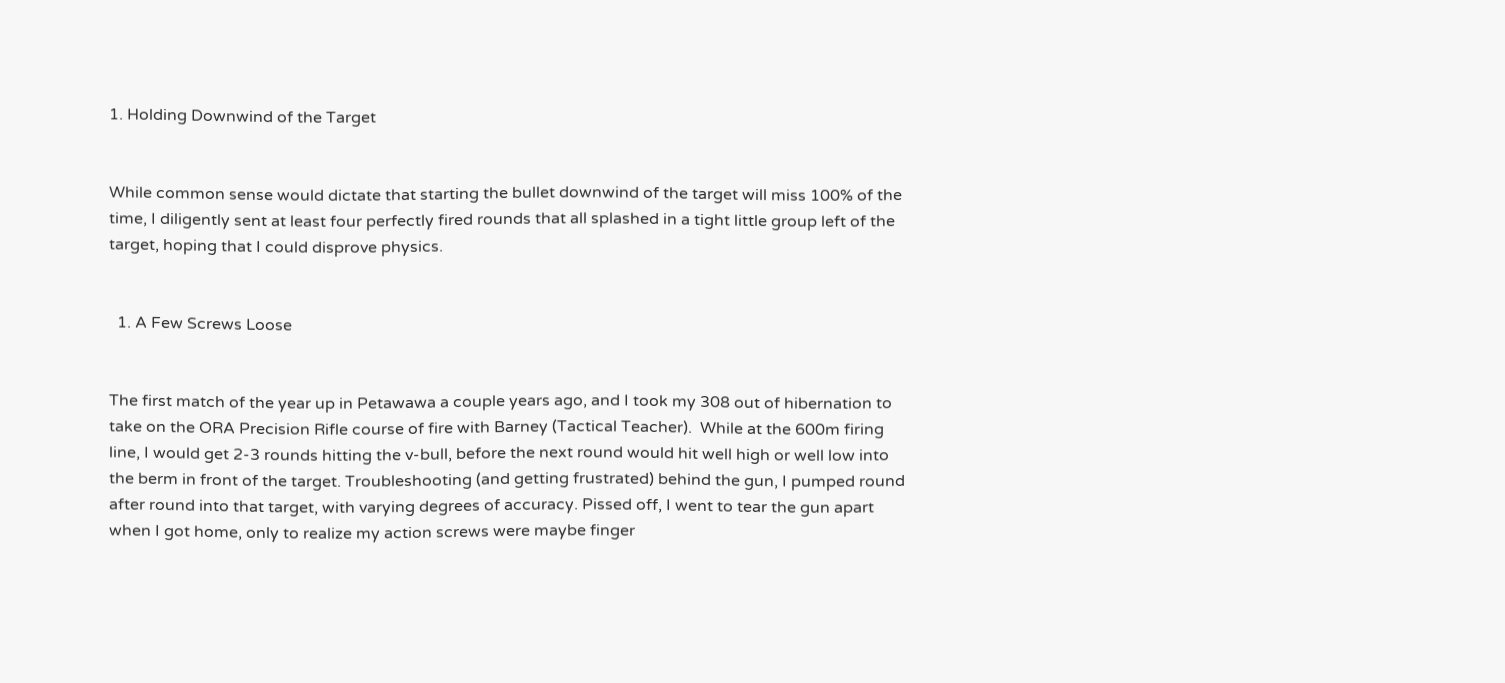1. Holding Downwind of the Target


While common sense would dictate that starting the bullet downwind of the target will miss 100% of the time, I diligently sent at least four perfectly fired rounds that all splashed in a tight little group left of the target, hoping that I could disprove physics.


  1. A Few Screws Loose


The first match of the year up in Petawawa a couple years ago, and I took my 308 out of hibernation to take on the ORA Precision Rifle course of fire with Barney (Tactical Teacher).  While at the 600m firing line, I would get 2-3 rounds hitting the v-bull, before the next round would hit well high or well low into the berm in front of the target. Troubleshooting (and getting frustrated) behind the gun, I pumped round after round into that target, with varying degrees of accuracy. Pissed off, I went to tear the gun apart when I got home, only to realize my action screws were maybe finger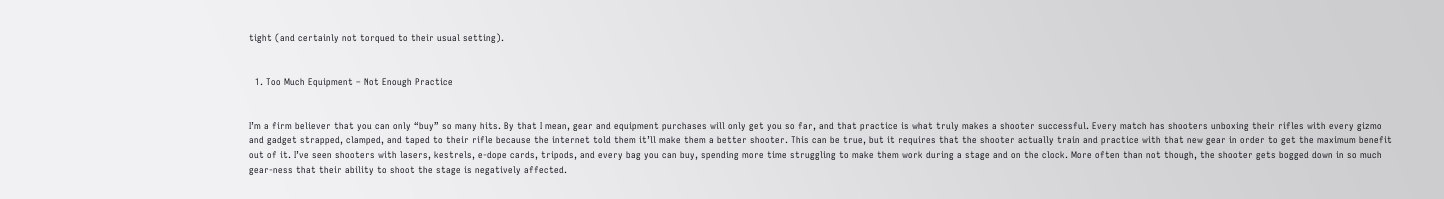tight (and certainly not torqued to their usual setting).


  1. Too Much Equipment – Not Enough Practice


I’m a firm believer that you can only “buy” so many hits. By that I mean, gear and equipment purchases will only get you so far, and that practice is what truly makes a shooter successful. Every match has shooters unboxing their rifles with every gizmo and gadget strapped, clamped, and taped to their rifle because the internet told them it’ll make them a better shooter. This can be true, but it requires that the shooter actually train and practice with that new gear in order to get the maximum benefit out of it. I’ve seen shooters with lasers, kestrels, e-dope cards, tripods, and every bag you can buy, spending more time struggling to make them work during a stage and on the clock. More often than not though, the shooter gets bogged down in so much gear-ness that their ability to shoot the stage is negatively affected.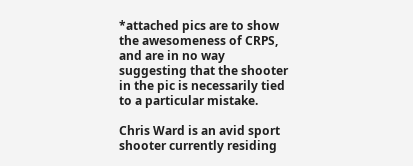*attached pics are to show the awesomeness of CRPS, and are in no way suggesting that the shooter in the pic is necessarily tied to a particular mistake.

Chris Ward is an avid sport shooter currently residing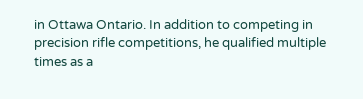in Ottawa Ontario. In addition to competing in precision rifle competitions, he qualified multiple times as a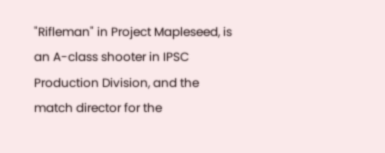"Rifleman" in Project Mapleseed, is an A-class shooter in IPSC Production Division, and the match director for the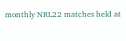monthly NRL22 matches held at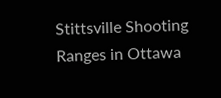Stittsville Shooting Ranges in Ottawa